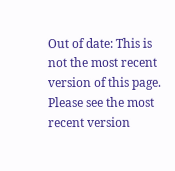Out of date: This is not the most recent version of this page. Please see the most recent version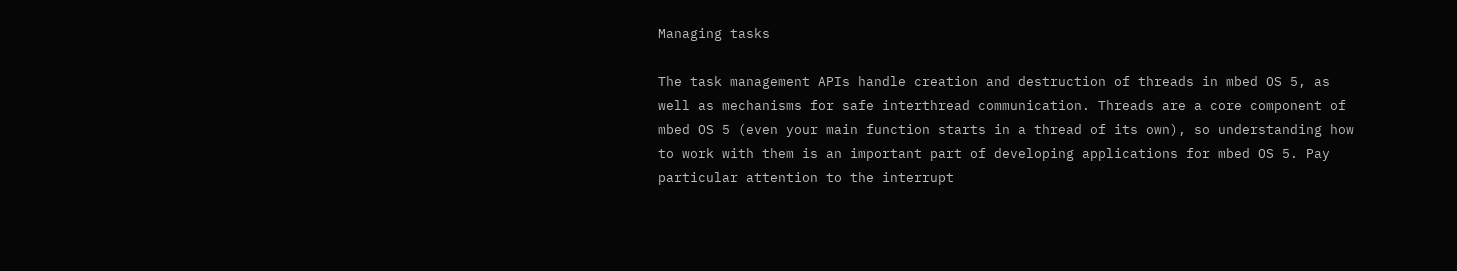Managing tasks

The task management APIs handle creation and destruction of threads in mbed OS 5, as well as mechanisms for safe interthread communication. Threads are a core component of mbed OS 5 (even your main function starts in a thread of its own), so understanding how to work with them is an important part of developing applications for mbed OS 5. Pay particular attention to the interrupt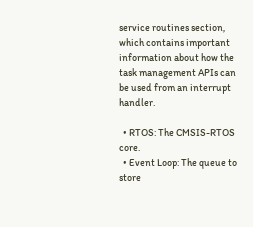service routines section, which contains important information about how the task management APIs can be used from an interrupt handler.

  • RTOS: The CMSIS-RTOS core.
  • Event Loop: The queue to store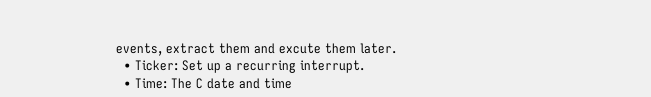events, extract them and excute them later.
  • Ticker: Set up a recurring interrupt.
  • Time: The C date and time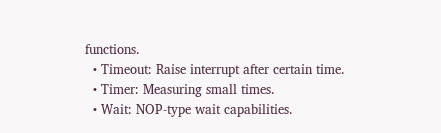functions.
  • Timeout: Raise interrupt after certain time.
  • Timer: Measuring small times.
  • Wait: NOP-type wait capabilities.